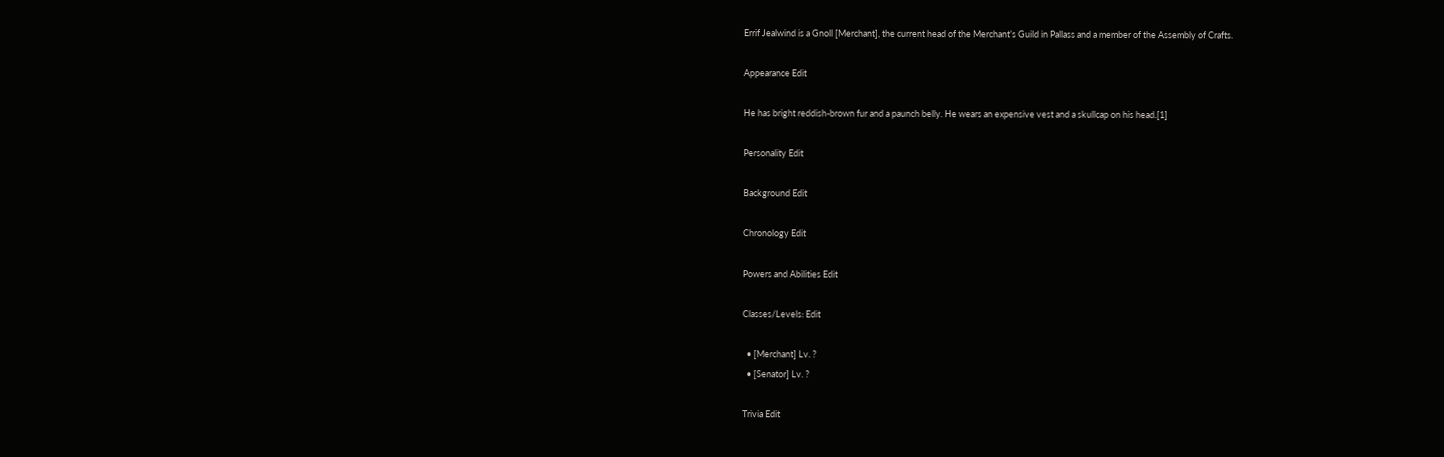Errif Jealwind is a Gnoll [Merchant], the current head of the Merchant’s Guild in Pallass and a member of the Assembly of Crafts.

Appearance Edit

He has bright reddish-brown fur and a paunch belly. He wears an expensive vest and a skullcap on his head.[1]

Personality Edit

Background Edit

Chronology Edit

Powers and Abilities Edit

Classes/Levels: Edit

  • [Merchant] Lv. ?
  • [Senator] Lv. ?

Trivia Edit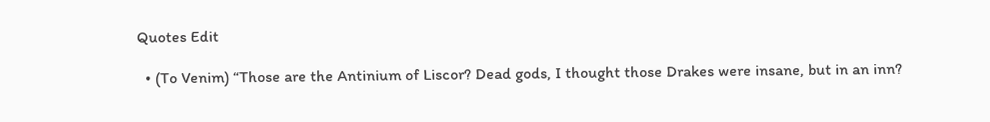Quotes Edit

  • (To Venim) “Those are the Antinium of Liscor? Dead gods, I thought those Drakes were insane, but in an inn?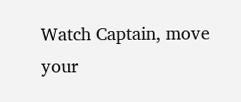Watch Captain, move your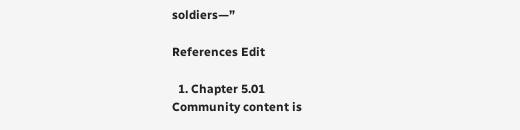soldiers—”

References Edit

  1. Chapter 5.01
Community content is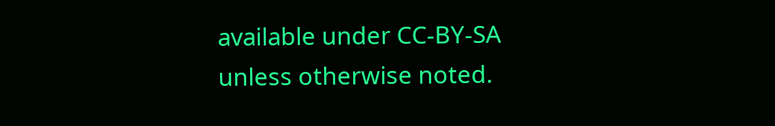available under CC-BY-SA unless otherwise noted.